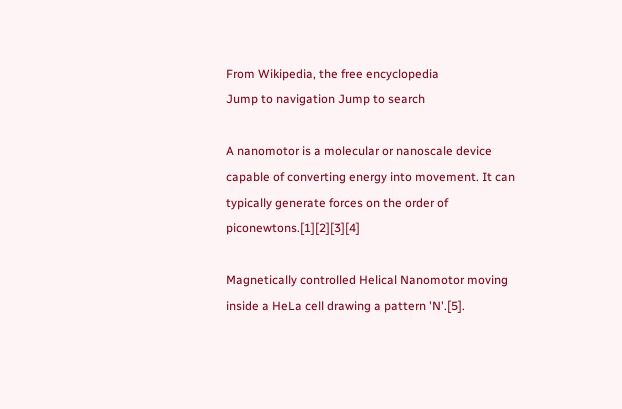From Wikipedia, the free encyclopedia
Jump to navigation Jump to search

A nanomotor is a molecular or nanoscale device capable of converting energy into movement. It can typically generate forces on the order of piconewtons.[1][2][3][4]

Magnetically controlled Helical Nanomotor moving inside a HeLa cell drawing a pattern 'N'.[5].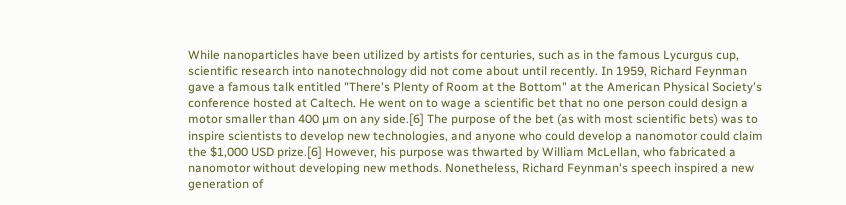While nanoparticles have been utilized by artists for centuries, such as in the famous Lycurgus cup, scientific research into nanotechnology did not come about until recently. In 1959, Richard Feynman gave a famous talk entitled "There's Plenty of Room at the Bottom" at the American Physical Society's conference hosted at Caltech. He went on to wage a scientific bet that no one person could design a motor smaller than 400 µm on any side.[6] The purpose of the bet (as with most scientific bets) was to inspire scientists to develop new technologies, and anyone who could develop a nanomotor could claim the $1,000 USD prize.[6] However, his purpose was thwarted by William McLellan, who fabricated a nanomotor without developing new methods. Nonetheless, Richard Feynman's speech inspired a new generation of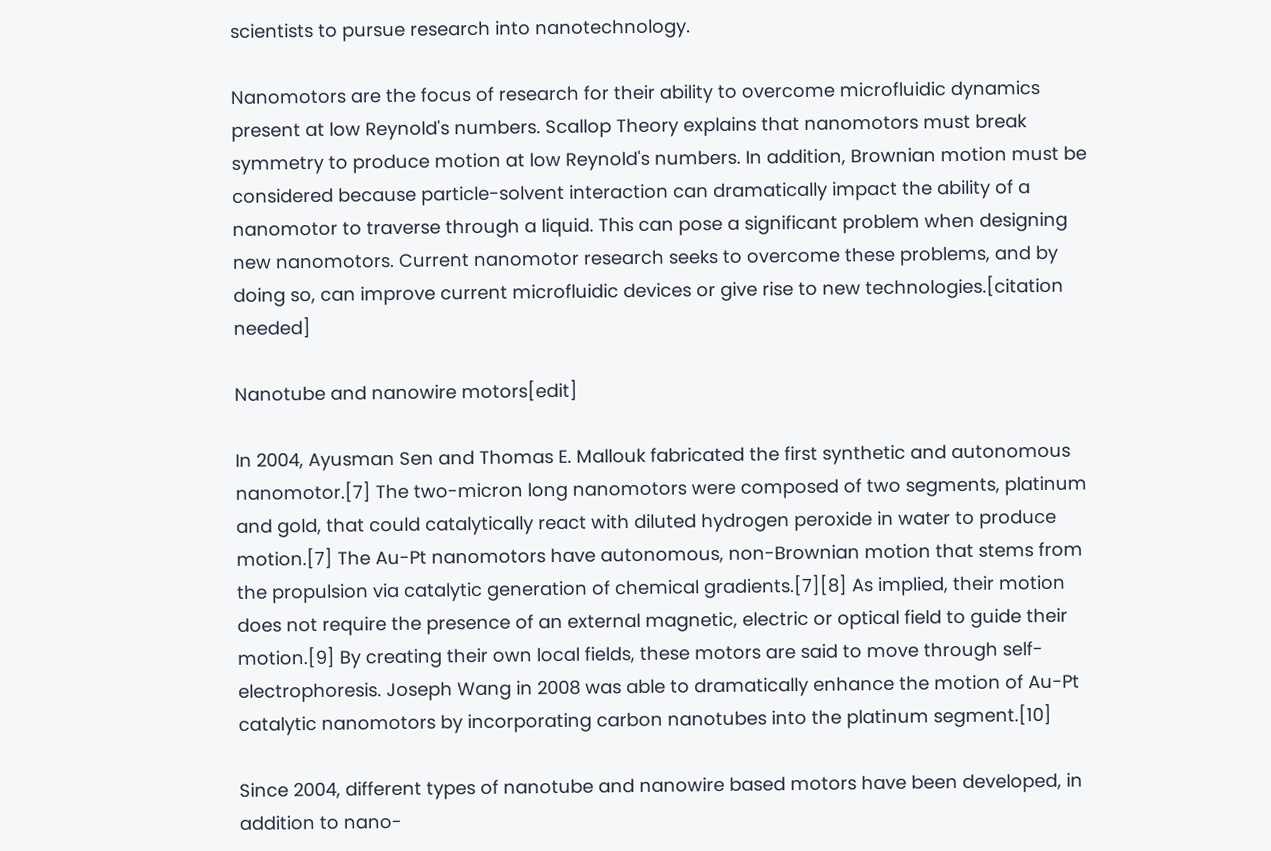scientists to pursue research into nanotechnology.

Nanomotors are the focus of research for their ability to overcome microfluidic dynamics present at low Reynold's numbers. Scallop Theory explains that nanomotors must break symmetry to produce motion at low Reynold's numbers. In addition, Brownian motion must be considered because particle-solvent interaction can dramatically impact the ability of a nanomotor to traverse through a liquid. This can pose a significant problem when designing new nanomotors. Current nanomotor research seeks to overcome these problems, and by doing so, can improve current microfluidic devices or give rise to new technologies.[citation needed]

Nanotube and nanowire motors[edit]

In 2004, Ayusman Sen and Thomas E. Mallouk fabricated the first synthetic and autonomous nanomotor.[7] The two-micron long nanomotors were composed of two segments, platinum and gold, that could catalytically react with diluted hydrogen peroxide in water to produce motion.[7] The Au-Pt nanomotors have autonomous, non-Brownian motion that stems from the propulsion via catalytic generation of chemical gradients.[7][8] As implied, their motion does not require the presence of an external magnetic, electric or optical field to guide their motion.[9] By creating their own local fields, these motors are said to move through self-electrophoresis. Joseph Wang in 2008 was able to dramatically enhance the motion of Au-Pt catalytic nanomotors by incorporating carbon nanotubes into the platinum segment.[10]

Since 2004, different types of nanotube and nanowire based motors have been developed, in addition to nano-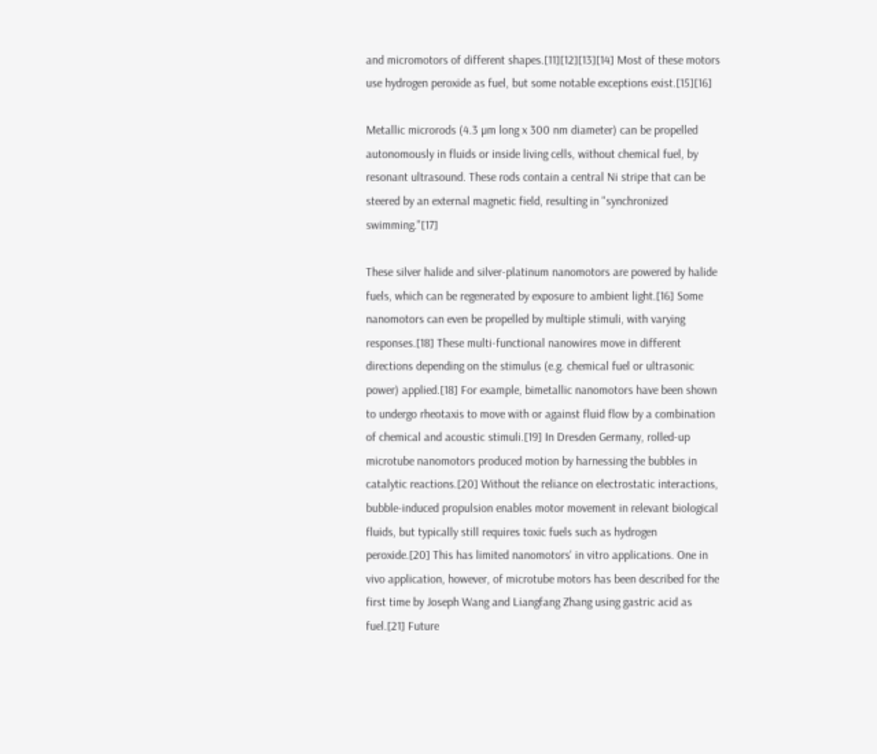and micromotors of different shapes.[11][12][13][14] Most of these motors use hydrogen peroxide as fuel, but some notable exceptions exist.[15][16]

Metallic microrods (4.3 µm long x 300 nm diameter) can be propelled autonomously in fluids or inside living cells, without chemical fuel, by resonant ultrasound. These rods contain a central Ni stripe that can be steered by an external magnetic field, resulting in "synchronized swimming."[17]

These silver halide and silver-platinum nanomotors are powered by halide fuels, which can be regenerated by exposure to ambient light.[16] Some nanomotors can even be propelled by multiple stimuli, with varying responses.[18] These multi-functional nanowires move in different directions depending on the stimulus (e.g. chemical fuel or ultrasonic power) applied.[18] For example, bimetallic nanomotors have been shown to undergo rheotaxis to move with or against fluid flow by a combination of chemical and acoustic stimuli.[19] In Dresden Germany, rolled-up microtube nanomotors produced motion by harnessing the bubbles in catalytic reactions.[20] Without the reliance on electrostatic interactions, bubble-induced propulsion enables motor movement in relevant biological fluids, but typically still requires toxic fuels such as hydrogen peroxide.[20] This has limited nanomotors' in vitro applications. One in vivo application, however, of microtube motors has been described for the first time by Joseph Wang and Liangfang Zhang using gastric acid as fuel.[21] Future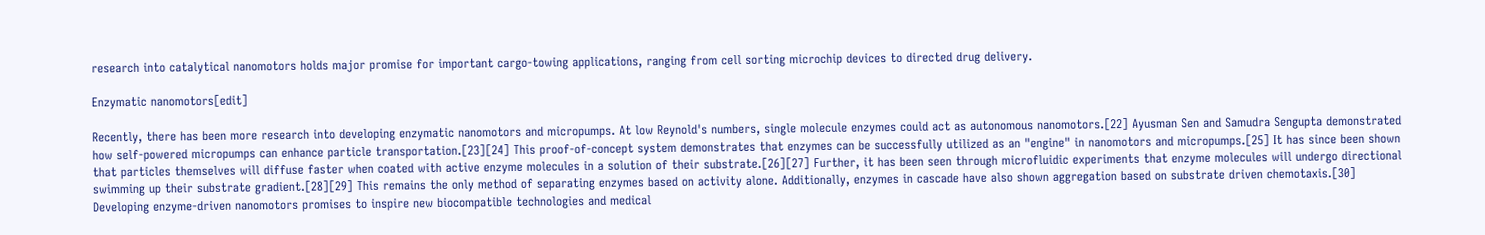research into catalytical nanomotors holds major promise for important cargo-towing applications, ranging from cell sorting microchip devices to directed drug delivery.

Enzymatic nanomotors[edit]

Recently, there has been more research into developing enzymatic nanomotors and micropumps. At low Reynold's numbers, single molecule enzymes could act as autonomous nanomotors.[22] Ayusman Sen and Samudra Sengupta demonstrated how self-powered micropumps can enhance particle transportation.[23][24] This proof-of-concept system demonstrates that enzymes can be successfully utilized as an "engine" in nanomotors and micropumps.[25] It has since been shown that particles themselves will diffuse faster when coated with active enzyme molecules in a solution of their substrate.[26][27] Further, it has been seen through microfluidic experiments that enzyme molecules will undergo directional swimming up their substrate gradient.[28][29] This remains the only method of separating enzymes based on activity alone. Additionally, enzymes in cascade have also shown aggregation based on substrate driven chemotaxis.[30] Developing enzyme-driven nanomotors promises to inspire new biocompatible technologies and medical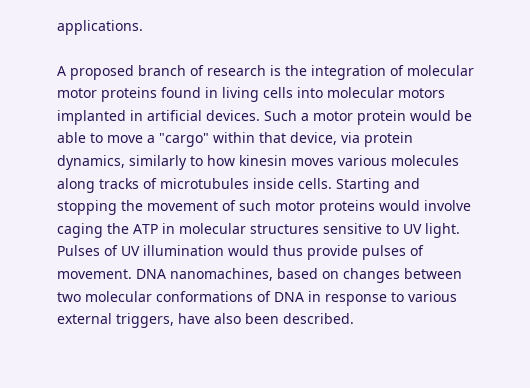applications.

A proposed branch of research is the integration of molecular motor proteins found in living cells into molecular motors implanted in artificial devices. Such a motor protein would be able to move a "cargo" within that device, via protein dynamics, similarly to how kinesin moves various molecules along tracks of microtubules inside cells. Starting and stopping the movement of such motor proteins would involve caging the ATP in molecular structures sensitive to UV light. Pulses of UV illumination would thus provide pulses of movement. DNA nanomachines, based on changes between two molecular conformations of DNA in response to various external triggers, have also been described.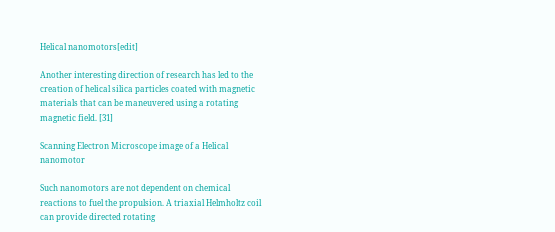Helical nanomotors[edit]

Another interesting direction of research has led to the creation of helical silica particles coated with magnetic materials that can be maneuvered using a rotating magnetic field. [31]

Scanning Electron Microscope image of a Helical nanomotor

Such nanomotors are not dependent on chemical reactions to fuel the propulsion. A triaxial Helmholtz coil can provide directed rotating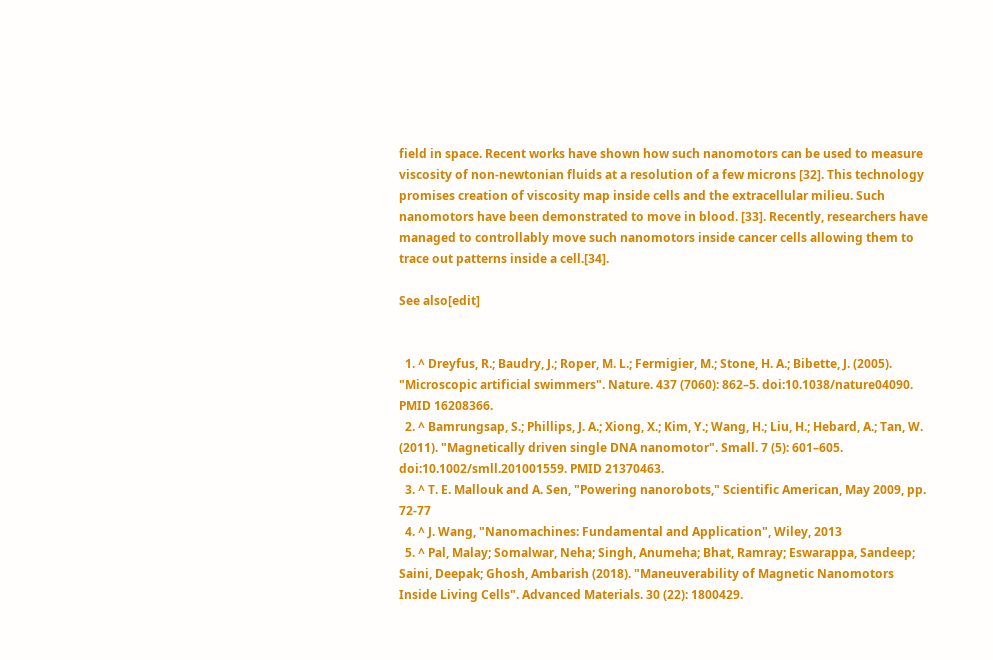field in space. Recent works have shown how such nanomotors can be used to measure viscosity of non-newtonian fluids at a resolution of a few microns [32]. This technology promises creation of viscosity map inside cells and the extracellular milieu. Such nanomotors have been demonstrated to move in blood. [33]. Recently, researchers have managed to controllably move such nanomotors inside cancer cells allowing them to trace out patterns inside a cell.[34].

See also[edit]


  1. ^ Dreyfus, R.; Baudry, J.; Roper, M. L.; Fermigier, M.; Stone, H. A.; Bibette, J. (2005). "Microscopic artificial swimmers". Nature. 437 (7060): 862–5. doi:10.1038/nature04090. PMID 16208366.
  2. ^ Bamrungsap, S.; Phillips, J. A.; Xiong, X.; Kim, Y.; Wang, H.; Liu, H.; Hebard, A.; Tan, W. (2011). "Magnetically driven single DNA nanomotor". Small. 7 (5): 601–605. doi:10.1002/smll.201001559. PMID 21370463.
  3. ^ T. E. Mallouk and A. Sen, "Powering nanorobots," Scientific American, May 2009, pp. 72-77
  4. ^ J. Wang, "Nanomachines: Fundamental and Application", Wiley, 2013
  5. ^ Pal, Malay; Somalwar, Neha; Singh, Anumeha; Bhat, Ramray; Eswarappa, Sandeep; Saini, Deepak; Ghosh, Ambarish (2018). "Maneuverability of Magnetic Nanomotors Inside Living Cells". Advanced Materials. 30 (22): 1800429.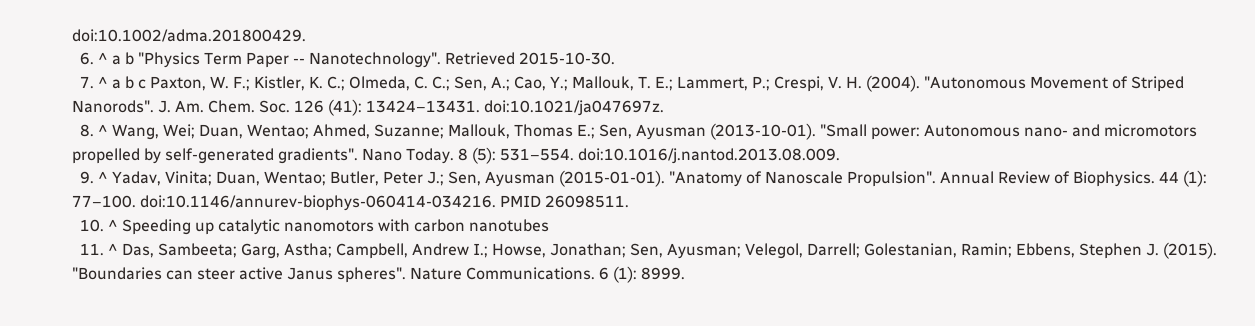doi:10.1002/adma.201800429.
  6. ^ a b "Physics Term Paper -- Nanotechnology". Retrieved 2015-10-30.
  7. ^ a b c Paxton, W. F.; Kistler, K. C.; Olmeda, C. C.; Sen, A.; Cao, Y.; Mallouk, T. E.; Lammert, P.; Crespi, V. H. (2004). "Autonomous Movement of Striped Nanorods". J. Am. Chem. Soc. 126 (41): 13424–13431. doi:10.1021/ja047697z.
  8. ^ Wang, Wei; Duan, Wentao; Ahmed, Suzanne; Mallouk, Thomas E.; Sen, Ayusman (2013-10-01). "Small power: Autonomous nano- and micromotors propelled by self-generated gradients". Nano Today. 8 (5): 531–554. doi:10.1016/j.nantod.2013.08.009.
  9. ^ Yadav, Vinita; Duan, Wentao; Butler, Peter J.; Sen, Ayusman (2015-01-01). "Anatomy of Nanoscale Propulsion". Annual Review of Biophysics. 44 (1): 77–100. doi:10.1146/annurev-biophys-060414-034216. PMID 26098511.
  10. ^ Speeding up catalytic nanomotors with carbon nanotubes
  11. ^ Das, Sambeeta; Garg, Astha; Campbell, Andrew I.; Howse, Jonathan; Sen, Ayusman; Velegol, Darrell; Golestanian, Ramin; Ebbens, Stephen J. (2015). "Boundaries can steer active Janus spheres". Nature Communications. 6 (1): 8999.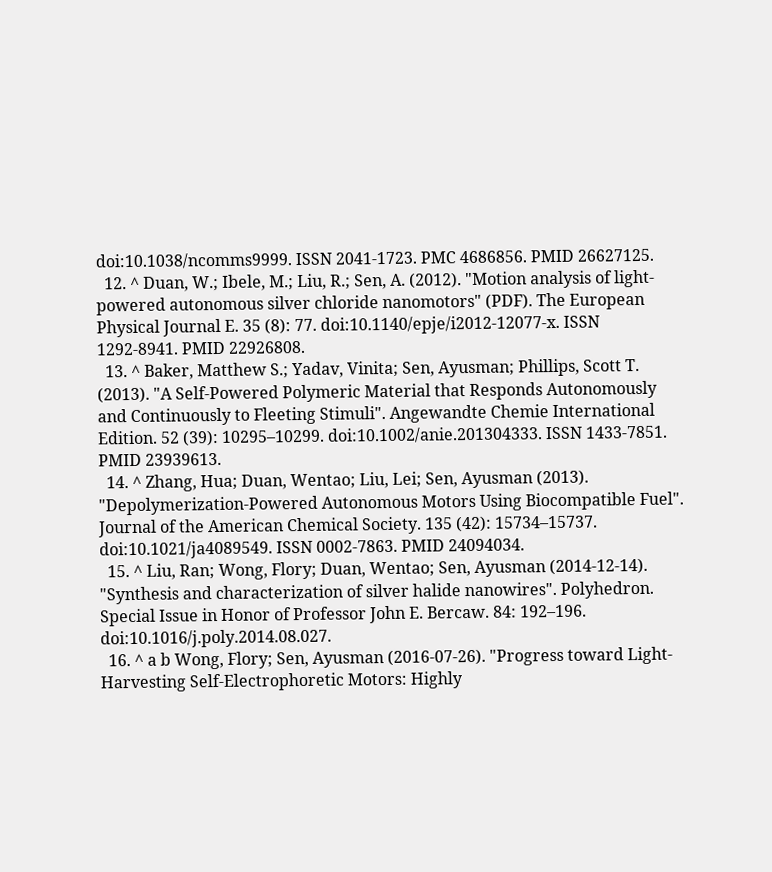doi:10.1038/ncomms9999. ISSN 2041-1723. PMC 4686856. PMID 26627125.
  12. ^ Duan, W.; Ibele, M.; Liu, R.; Sen, A. (2012). "Motion analysis of light-powered autonomous silver chloride nanomotors" (PDF). The European Physical Journal E. 35 (8): 77. doi:10.1140/epje/i2012-12077-x. ISSN 1292-8941. PMID 22926808.
  13. ^ Baker, Matthew S.; Yadav, Vinita; Sen, Ayusman; Phillips, Scott T. (2013). "A Self-Powered Polymeric Material that Responds Autonomously and Continuously to Fleeting Stimuli". Angewandte Chemie International Edition. 52 (39): 10295–10299. doi:10.1002/anie.201304333. ISSN 1433-7851. PMID 23939613.
  14. ^ Zhang, Hua; Duan, Wentao; Liu, Lei; Sen, Ayusman (2013). "Depolymerization-Powered Autonomous Motors Using Biocompatible Fuel". Journal of the American Chemical Society. 135 (42): 15734–15737. doi:10.1021/ja4089549. ISSN 0002-7863. PMID 24094034.
  15. ^ Liu, Ran; Wong, Flory; Duan, Wentao; Sen, Ayusman (2014-12-14). "Synthesis and characterization of silver halide nanowires". Polyhedron. Special Issue in Honor of Professor John E. Bercaw. 84: 192–196. doi:10.1016/j.poly.2014.08.027.
  16. ^ a b Wong, Flory; Sen, Ayusman (2016-07-26). "Progress toward Light-Harvesting Self-Electrophoretic Motors: Highly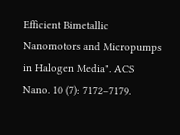Efficient Bimetallic Nanomotors and Micropumps in Halogen Media". ACS Nano. 10 (7): 7172–7179.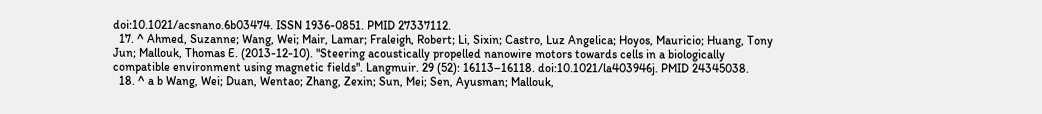doi:10.1021/acsnano.6b03474. ISSN 1936-0851. PMID 27337112.
  17. ^ Ahmed, Suzanne; Wang, Wei; Mair, Lamar; Fraleigh, Robert; Li, Sixin; Castro, Luz Angelica; Hoyos, Mauricio; Huang, Tony Jun; Mallouk, Thomas E. (2013-12-10). "Steering acoustically propelled nanowire motors towards cells in a biologically compatible environment using magnetic fields". Langmuir. 29 (52): 16113–16118. doi:10.1021/la403946j. PMID 24345038.
  18. ^ a b Wang, Wei; Duan, Wentao; Zhang, Zexin; Sun, Mei; Sen, Ayusman; Mallouk,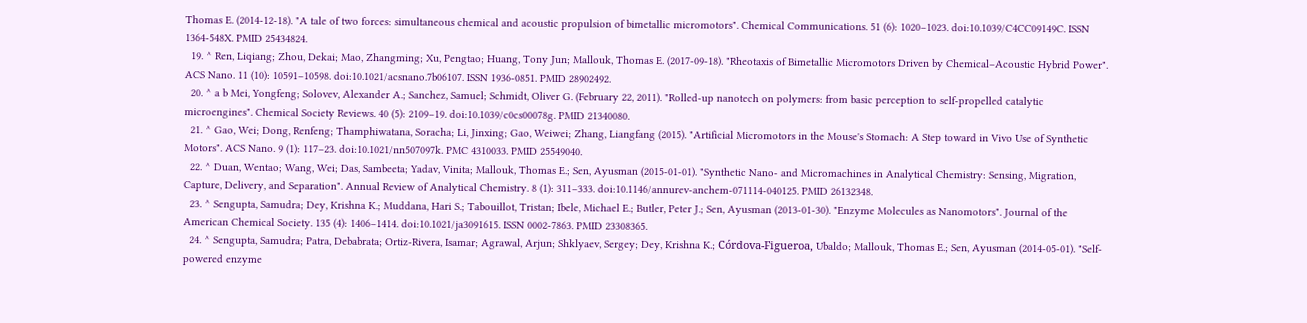Thomas E. (2014-12-18). "A tale of two forces: simultaneous chemical and acoustic propulsion of bimetallic micromotors". Chemical Communications. 51 (6): 1020–1023. doi:10.1039/C4CC09149C. ISSN 1364-548X. PMID 25434824.
  19. ^ Ren, Liqiang; Zhou, Dekai; Mao, Zhangming; Xu, Pengtao; Huang, Tony Jun; Mallouk, Thomas E. (2017-09-18). "Rheotaxis of Bimetallic Micromotors Driven by Chemical–Acoustic Hybrid Power". ACS Nano. 11 (10): 10591–10598. doi:10.1021/acsnano.7b06107. ISSN 1936-0851. PMID 28902492.
  20. ^ a b Mei, Yongfeng; Solovev, Alexander A.; Sanchez, Samuel; Schmidt, Oliver G. (February 22, 2011). "Rolled-up nanotech on polymers: from basic perception to self-propelled catalytic microengines". Chemical Society Reviews. 40 (5): 2109–19. doi:10.1039/c0cs00078g. PMID 21340080.
  21. ^ Gao, Wei; Dong, Renfeng; Thamphiwatana, Soracha; Li, Jinxing; Gao, Weiwei; Zhang, Liangfang (2015). "Artificial Micromotors in the Mouse's Stomach: A Step toward in Vivo Use of Synthetic Motors". ACS Nano. 9 (1): 117–23. doi:10.1021/nn507097k. PMC 4310033. PMID 25549040.
  22. ^ Duan, Wentao; Wang, Wei; Das, Sambeeta; Yadav, Vinita; Mallouk, Thomas E.; Sen, Ayusman (2015-01-01). "Synthetic Nano- and Micromachines in Analytical Chemistry: Sensing, Migration, Capture, Delivery, and Separation". Annual Review of Analytical Chemistry. 8 (1): 311–333. doi:10.1146/annurev-anchem-071114-040125. PMID 26132348.
  23. ^ Sengupta, Samudra; Dey, Krishna K.; Muddana, Hari S.; Tabouillot, Tristan; Ibele, Michael E.; Butler, Peter J.; Sen, Ayusman (2013-01-30). "Enzyme Molecules as Nanomotors". Journal of the American Chemical Society. 135 (4): 1406–1414. doi:10.1021/ja3091615. ISSN 0002-7863. PMID 23308365.
  24. ^ Sengupta, Samudra; Patra, Debabrata; Ortiz-Rivera, Isamar; Agrawal, Arjun; Shklyaev, Sergey; Dey, Krishna K.; Córdova-Figueroa, Ubaldo; Mallouk, Thomas E.; Sen, Ayusman (2014-05-01). "Self-powered enzyme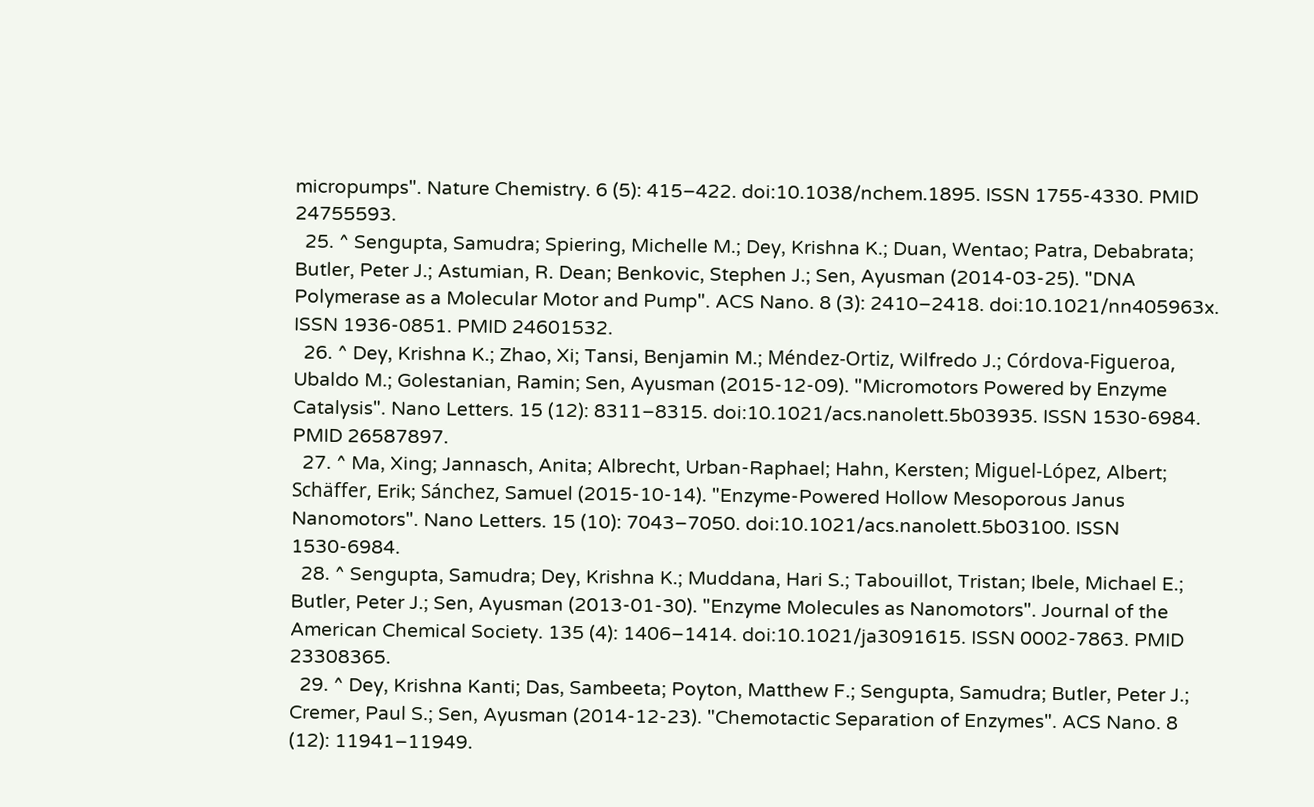micropumps". Nature Chemistry. 6 (5): 415–422. doi:10.1038/nchem.1895. ISSN 1755-4330. PMID 24755593.
  25. ^ Sengupta, Samudra; Spiering, Michelle M.; Dey, Krishna K.; Duan, Wentao; Patra, Debabrata; Butler, Peter J.; Astumian, R. Dean; Benkovic, Stephen J.; Sen, Ayusman (2014-03-25). "DNA Polymerase as a Molecular Motor and Pump". ACS Nano. 8 (3): 2410–2418. doi:10.1021/nn405963x. ISSN 1936-0851. PMID 24601532.
  26. ^ Dey, Krishna K.; Zhao, Xi; Tansi, Benjamin M.; Méndez-Ortiz, Wilfredo J.; Córdova-Figueroa, Ubaldo M.; Golestanian, Ramin; Sen, Ayusman (2015-12-09). "Micromotors Powered by Enzyme Catalysis". Nano Letters. 15 (12): 8311–8315. doi:10.1021/acs.nanolett.5b03935. ISSN 1530-6984. PMID 26587897.
  27. ^ Ma, Xing; Jannasch, Anita; Albrecht, Urban-Raphael; Hahn, Kersten; Miguel-López, Albert; Schäffer, Erik; Sánchez, Samuel (2015-10-14). "Enzyme-Powered Hollow Mesoporous Janus Nanomotors". Nano Letters. 15 (10): 7043–7050. doi:10.1021/acs.nanolett.5b03100. ISSN 1530-6984.
  28. ^ Sengupta, Samudra; Dey, Krishna K.; Muddana, Hari S.; Tabouillot, Tristan; Ibele, Michael E.; Butler, Peter J.; Sen, Ayusman (2013-01-30). "Enzyme Molecules as Nanomotors". Journal of the American Chemical Society. 135 (4): 1406–1414. doi:10.1021/ja3091615. ISSN 0002-7863. PMID 23308365.
  29. ^ Dey, Krishna Kanti; Das, Sambeeta; Poyton, Matthew F.; Sengupta, Samudra; Butler, Peter J.; Cremer, Paul S.; Sen, Ayusman (2014-12-23). "Chemotactic Separation of Enzymes". ACS Nano. 8 (12): 11941–11949.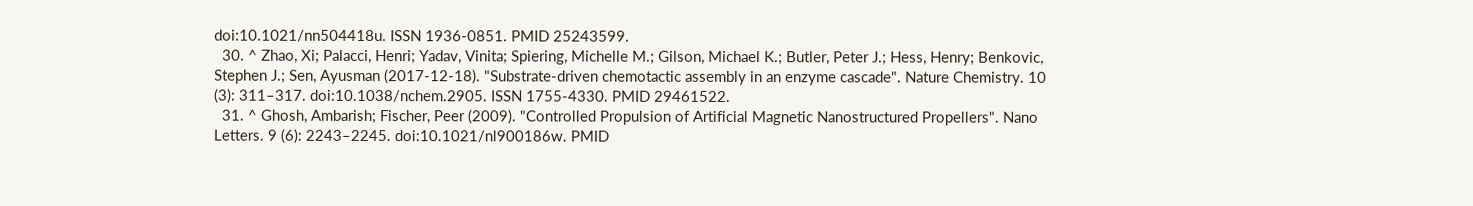doi:10.1021/nn504418u. ISSN 1936-0851. PMID 25243599.
  30. ^ Zhao, Xi; Palacci, Henri; Yadav, Vinita; Spiering, Michelle M.; Gilson, Michael K.; Butler, Peter J.; Hess, Henry; Benkovic, Stephen J.; Sen, Ayusman (2017-12-18). "Substrate-driven chemotactic assembly in an enzyme cascade". Nature Chemistry. 10 (3): 311–317. doi:10.1038/nchem.2905. ISSN 1755-4330. PMID 29461522.
  31. ^ Ghosh, Ambarish; Fischer, Peer (2009). "Controlled Propulsion of Artificial Magnetic Nanostructured Propellers". Nano Letters. 9 (6): 2243–2245. doi:10.1021/nl900186w. PMID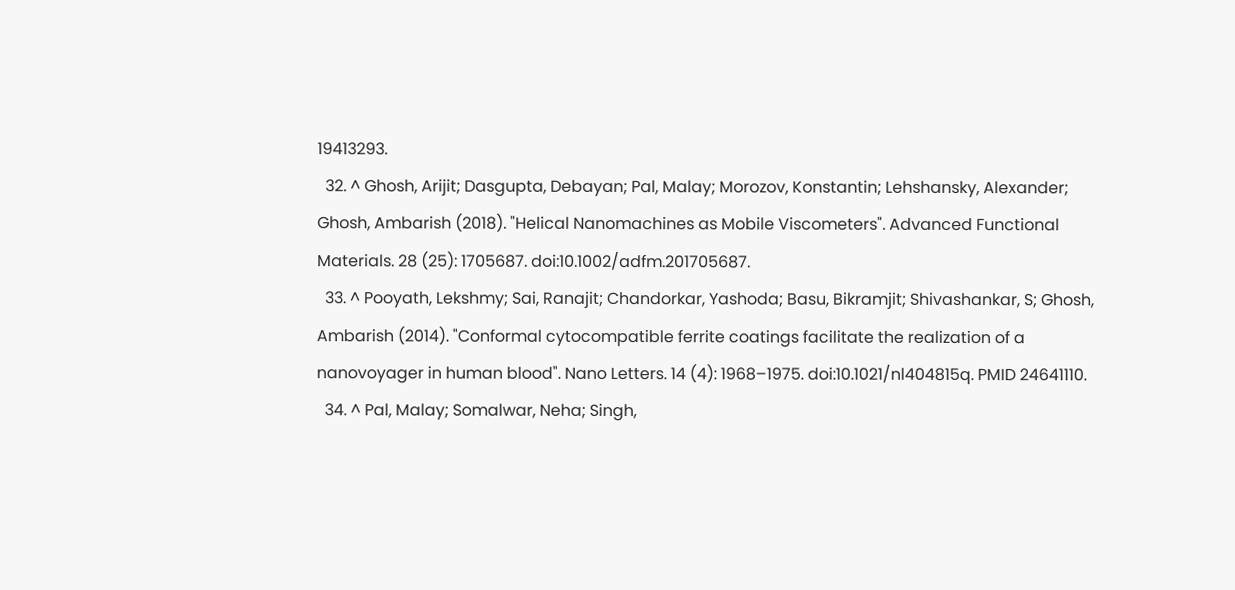19413293.
  32. ^ Ghosh, Arijit; Dasgupta, Debayan; Pal, Malay; Morozov, Konstantin; Lehshansky, Alexander; Ghosh, Ambarish (2018). "Helical Nanomachines as Mobile Viscometers". Advanced Functional Materials. 28 (25): 1705687. doi:10.1002/adfm.201705687.
  33. ^ Pooyath, Lekshmy; Sai, Ranajit; Chandorkar, Yashoda; Basu, Bikramjit; Shivashankar, S; Ghosh, Ambarish (2014). "Conformal cytocompatible ferrite coatings facilitate the realization of a nanovoyager in human blood". Nano Letters. 14 (4): 1968–1975. doi:10.1021/nl404815q. PMID 24641110.
  34. ^ Pal, Malay; Somalwar, Neha; Singh,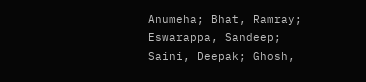Anumeha; Bhat, Ramray; Eswarappa, Sandeep; Saini, Deepak; Ghosh,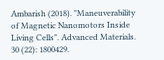Ambarish (2018). "Maneuverability of Magnetic Nanomotors Inside Living Cells". Advanced Materials. 30 (22): 1800429.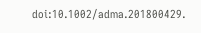doi:10.1002/adma.201800429.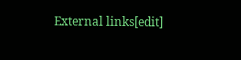External links[edit]